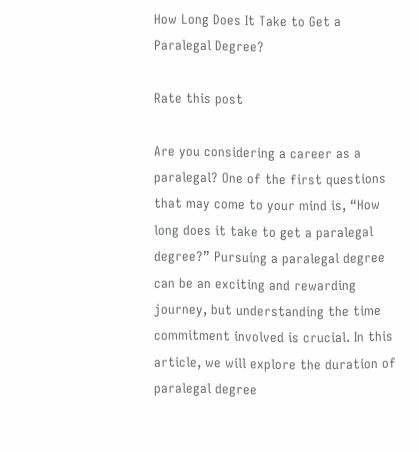How Long Does It Take to Get a Paralegal Degree?

Rate this post

Are you considering a career as a paralegal? One of the first questions that may come to your mind is, “How long does it take to get a paralegal degree?” Pursuing a paralegal degree can be an exciting and rewarding journey, but understanding the time commitment involved is crucial. In this article, we will explore the duration of paralegal degree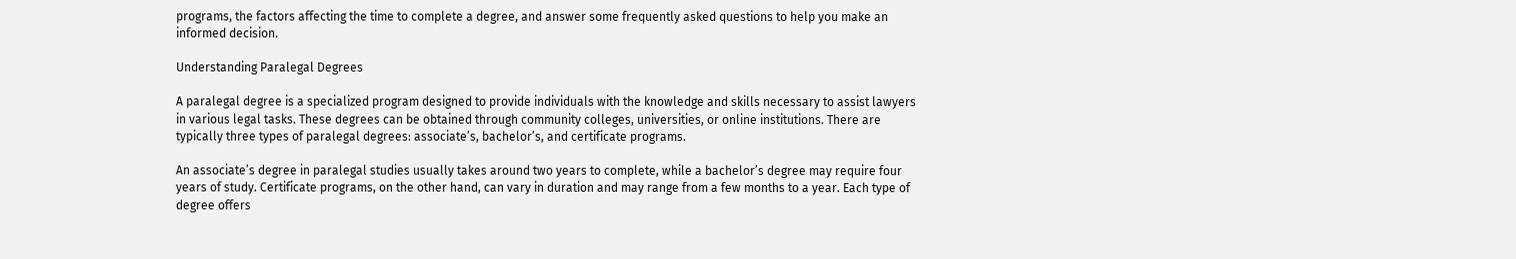programs, the factors affecting the time to complete a degree, and answer some frequently asked questions to help you make an informed decision.

Understanding Paralegal Degrees

A paralegal degree is a specialized program designed to provide individuals with the knowledge and skills necessary to assist lawyers in various legal tasks. These degrees can be obtained through community colleges, universities, or online institutions. There are typically three types of paralegal degrees: associate’s, bachelor’s, and certificate programs.

An associate’s degree in paralegal studies usually takes around two years to complete, while a bachelor’s degree may require four years of study. Certificate programs, on the other hand, can vary in duration and may range from a few months to a year. Each type of degree offers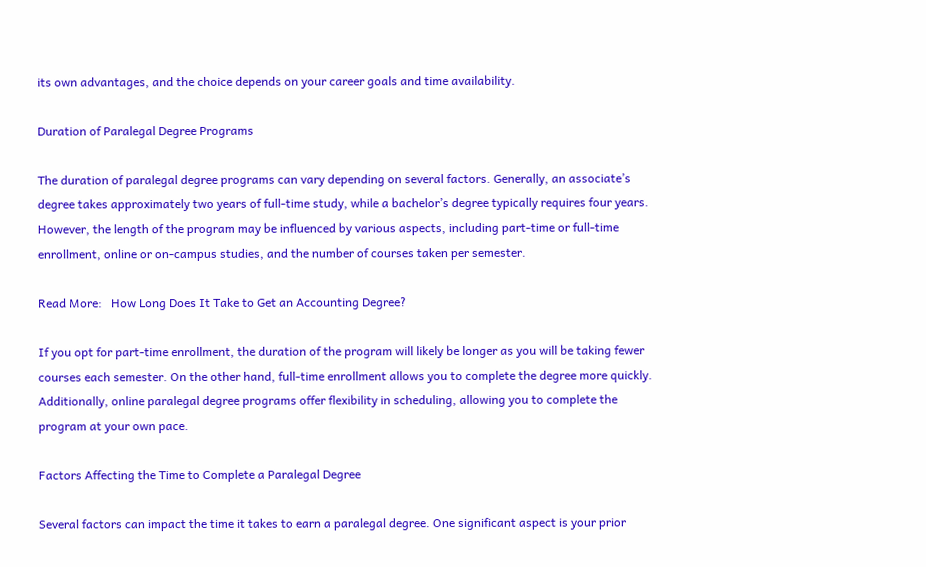its own advantages, and the choice depends on your career goals and time availability.

Duration of Paralegal Degree Programs

The duration of paralegal degree programs can vary depending on several factors. Generally, an associate’s degree takes approximately two years of full-time study, while a bachelor’s degree typically requires four years. However, the length of the program may be influenced by various aspects, including part-time or full-time enrollment, online or on-campus studies, and the number of courses taken per semester.

Read More:   How Long Does It Take to Get an Accounting Degree?

If you opt for part-time enrollment, the duration of the program will likely be longer as you will be taking fewer courses each semester. On the other hand, full-time enrollment allows you to complete the degree more quickly. Additionally, online paralegal degree programs offer flexibility in scheduling, allowing you to complete the program at your own pace.

Factors Affecting the Time to Complete a Paralegal Degree

Several factors can impact the time it takes to earn a paralegal degree. One significant aspect is your prior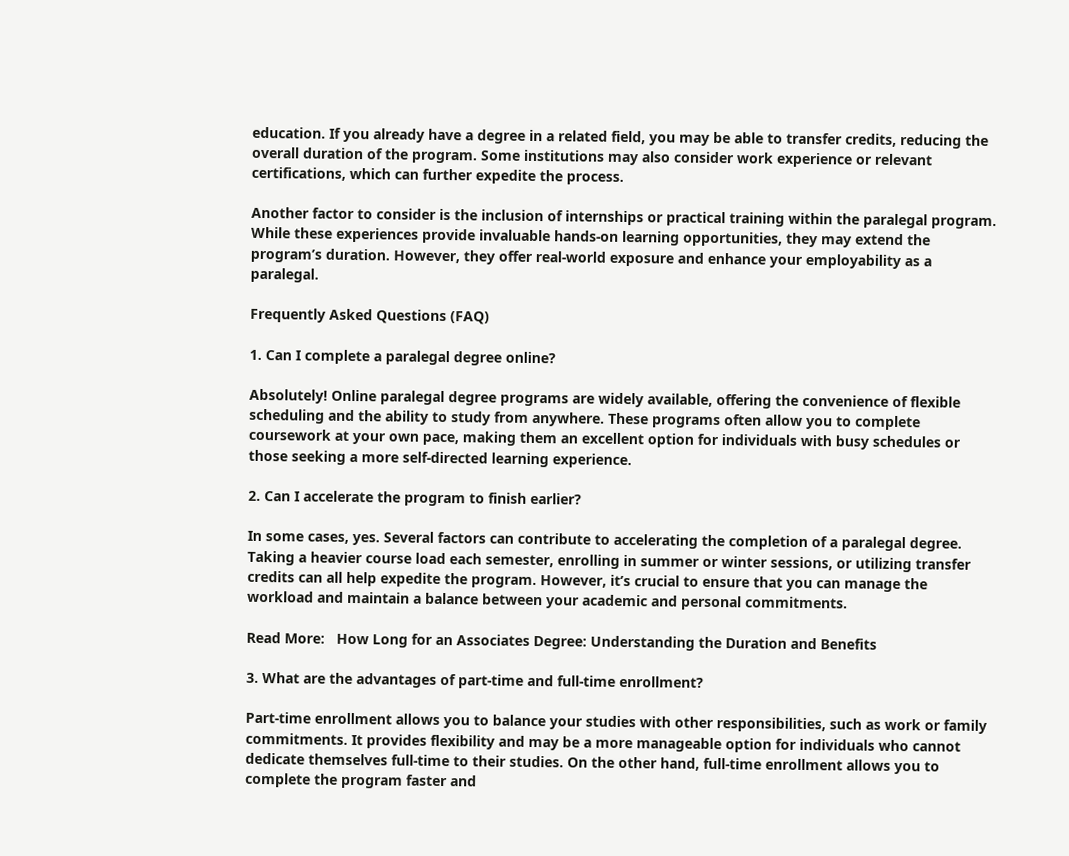education. If you already have a degree in a related field, you may be able to transfer credits, reducing the overall duration of the program. Some institutions may also consider work experience or relevant certifications, which can further expedite the process.

Another factor to consider is the inclusion of internships or practical training within the paralegal program. While these experiences provide invaluable hands-on learning opportunities, they may extend the program’s duration. However, they offer real-world exposure and enhance your employability as a paralegal.

Frequently Asked Questions (FAQ)

1. Can I complete a paralegal degree online?

Absolutely! Online paralegal degree programs are widely available, offering the convenience of flexible scheduling and the ability to study from anywhere. These programs often allow you to complete coursework at your own pace, making them an excellent option for individuals with busy schedules or those seeking a more self-directed learning experience.

2. Can I accelerate the program to finish earlier?

In some cases, yes. Several factors can contribute to accelerating the completion of a paralegal degree. Taking a heavier course load each semester, enrolling in summer or winter sessions, or utilizing transfer credits can all help expedite the program. However, it’s crucial to ensure that you can manage the workload and maintain a balance between your academic and personal commitments.

Read More:   How Long for an Associates Degree: Understanding the Duration and Benefits

3. What are the advantages of part-time and full-time enrollment?

Part-time enrollment allows you to balance your studies with other responsibilities, such as work or family commitments. It provides flexibility and may be a more manageable option for individuals who cannot dedicate themselves full-time to their studies. On the other hand, full-time enrollment allows you to complete the program faster and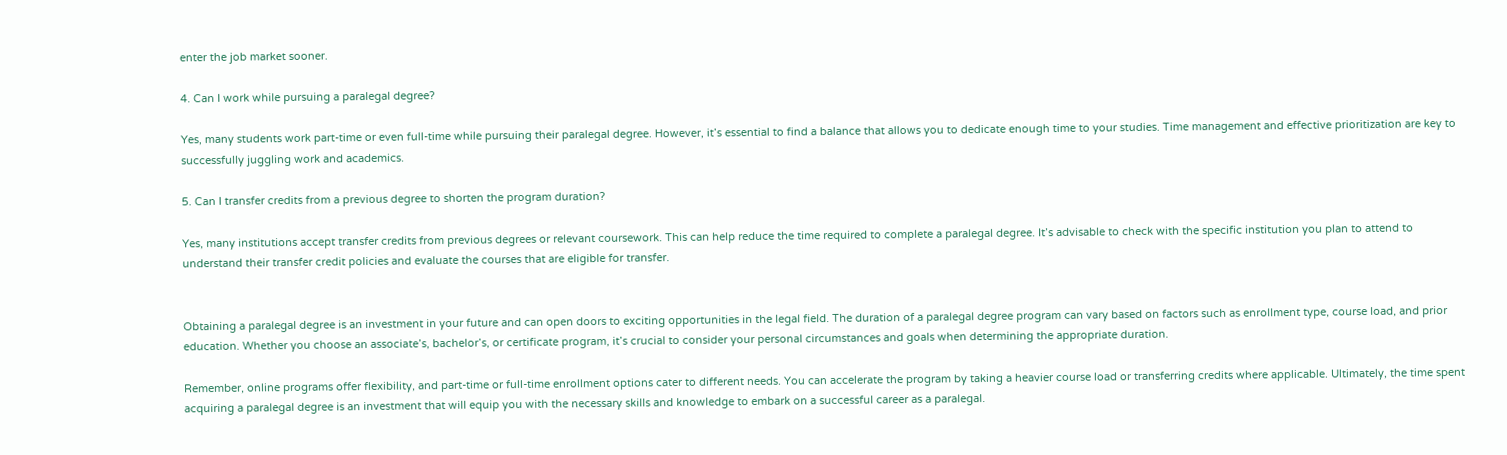enter the job market sooner.

4. Can I work while pursuing a paralegal degree?

Yes, many students work part-time or even full-time while pursuing their paralegal degree. However, it’s essential to find a balance that allows you to dedicate enough time to your studies. Time management and effective prioritization are key to successfully juggling work and academics.

5. Can I transfer credits from a previous degree to shorten the program duration?

Yes, many institutions accept transfer credits from previous degrees or relevant coursework. This can help reduce the time required to complete a paralegal degree. It’s advisable to check with the specific institution you plan to attend to understand their transfer credit policies and evaluate the courses that are eligible for transfer.


Obtaining a paralegal degree is an investment in your future and can open doors to exciting opportunities in the legal field. The duration of a paralegal degree program can vary based on factors such as enrollment type, course load, and prior education. Whether you choose an associate’s, bachelor’s, or certificate program, it’s crucial to consider your personal circumstances and goals when determining the appropriate duration.

Remember, online programs offer flexibility, and part-time or full-time enrollment options cater to different needs. You can accelerate the program by taking a heavier course load or transferring credits where applicable. Ultimately, the time spent acquiring a paralegal degree is an investment that will equip you with the necessary skills and knowledge to embark on a successful career as a paralegal.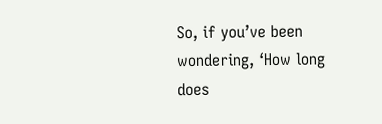So, if you’ve been wondering, ‘How long does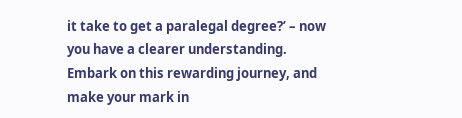it take to get a paralegal degree?’ – now you have a clearer understanding. Embark on this rewarding journey, and make your mark in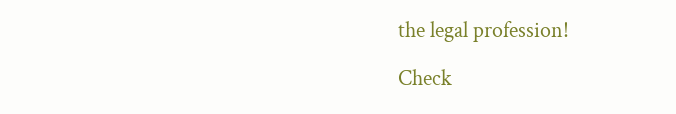the legal profession!

Check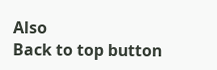Also
Back to top button